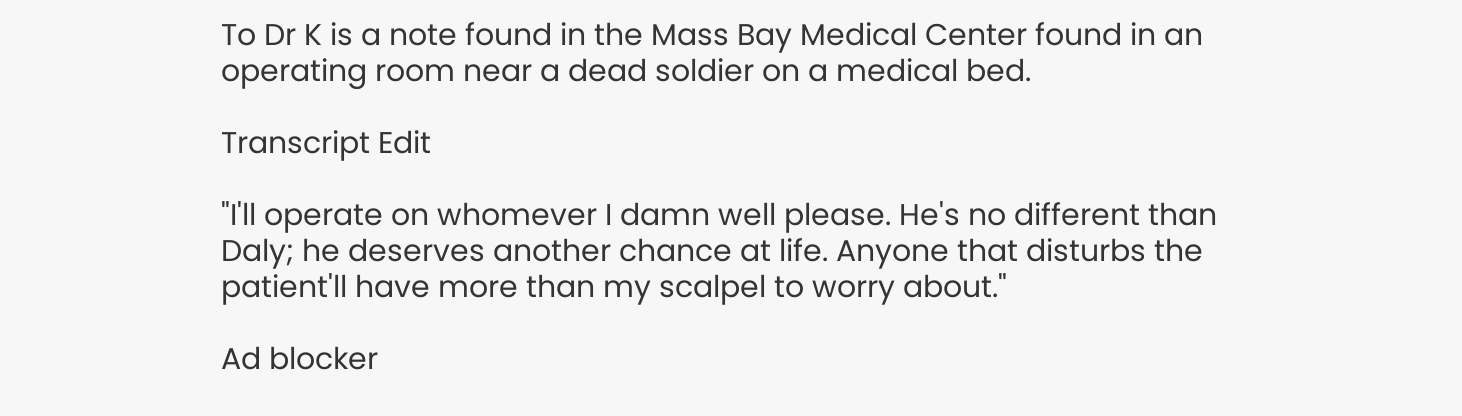To Dr K is a note found in the Mass Bay Medical Center found in an operating room near a dead soldier on a medical bed.

Transcript Edit

"I'll operate on whomever I damn well please. He's no different than Daly; he deserves another chance at life. Anyone that disturbs the patient'll have more than my scalpel to worry about."

Ad blocker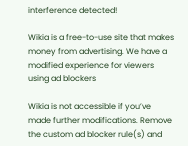interference detected!

Wikia is a free-to-use site that makes money from advertising. We have a modified experience for viewers using ad blockers

Wikia is not accessible if you’ve made further modifications. Remove the custom ad blocker rule(s) and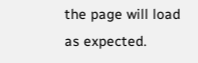the page will load as expected.